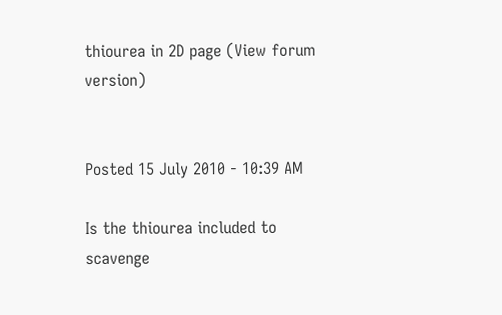thiourea in 2D page (View forum version)


Posted 15 July 2010 - 10:39 AM

Is the thiourea included to scavenge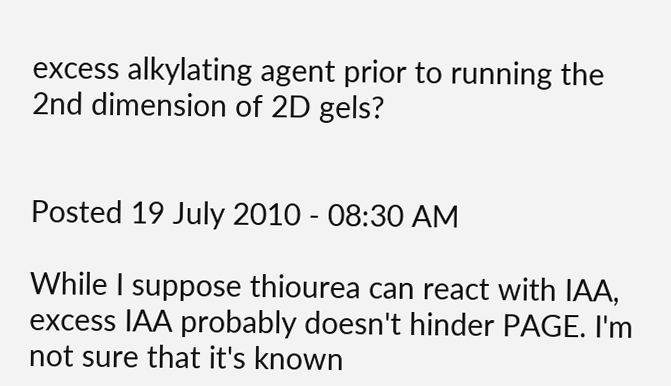excess alkylating agent prior to running the 2nd dimension of 2D gels?


Posted 19 July 2010 - 08:30 AM

While I suppose thiourea can react with IAA, excess IAA probably doesn't hinder PAGE. I'm not sure that it's known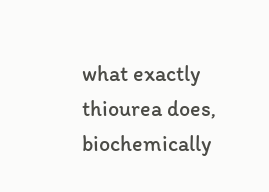what exactly thiourea does, biochemically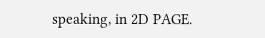speaking, in 2D PAGE.